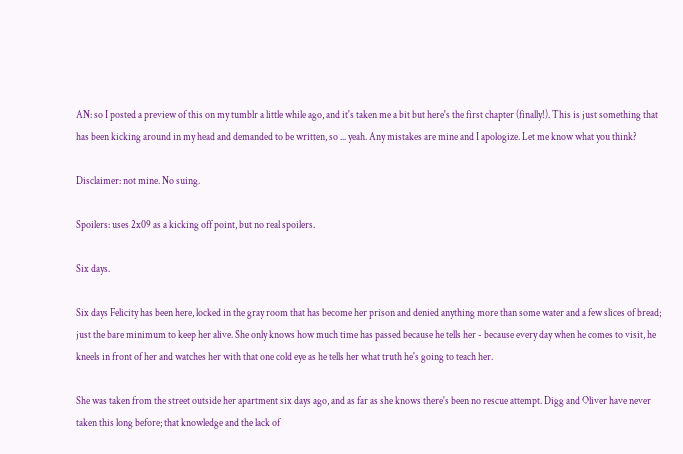AN: so I posted a preview of this on my tumblr a little while ago, and it's taken me a bit but here's the first chapter (finally!). This is just something that has been kicking around in my head and demanded to be written, so ... yeah. Any mistakes are mine and I apologize. Let me know what you think?

Disclaimer: not mine. No suing.

Spoilers: uses 2x09 as a kicking off point, but no real spoilers.

Six days.

Six days Felicity has been here, locked in the gray room that has become her prison and denied anything more than some water and a few slices of bread; just the bare minimum to keep her alive. She only knows how much time has passed because he tells her - because every day when he comes to visit, he kneels in front of her and watches her with that one cold eye as he tells her what truth he's going to teach her.

She was taken from the street outside her apartment six days ago, and as far as she knows there's been no rescue attempt. Digg and Oliver have never taken this long before; that knowledge and the lack of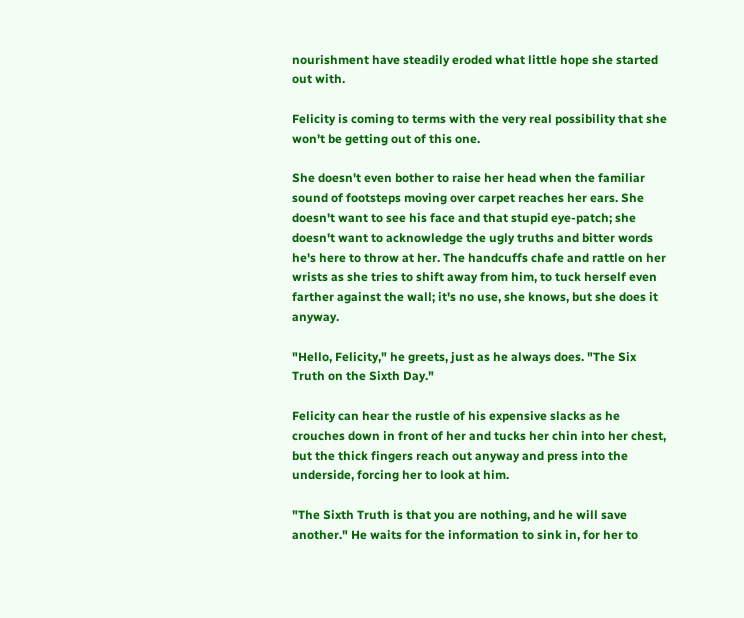nourishment have steadily eroded what little hope she started out with.

Felicity is coming to terms with the very real possibility that she won't be getting out of this one.

She doesn't even bother to raise her head when the familiar sound of footsteps moving over carpet reaches her ears. She doesn't want to see his face and that stupid eye-patch; she doesn't want to acknowledge the ugly truths and bitter words he's here to throw at her. The handcuffs chafe and rattle on her wrists as she tries to shift away from him, to tuck herself even farther against the wall; it's no use, she knows, but she does it anyway.

"Hello, Felicity," he greets, just as he always does. "The Six Truth on the Sixth Day."

Felicity can hear the rustle of his expensive slacks as he crouches down in front of her and tucks her chin into her chest, but the thick fingers reach out anyway and press into the underside, forcing her to look at him.

"The Sixth Truth is that you are nothing, and he will save another." He waits for the information to sink in, for her to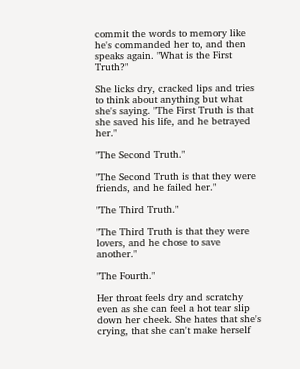commit the words to memory like he's commanded her to, and then speaks again. "What is the First Truth?"

She licks dry, cracked lips and tries to think about anything but what she's saying. "The First Truth is that she saved his life, and he betrayed her."

"The Second Truth."

"The Second Truth is that they were friends, and he failed her."

"The Third Truth."

"The Third Truth is that they were lovers, and he chose to save another."

"The Fourth."

Her throat feels dry and scratchy even as she can feel a hot tear slip down her cheek. She hates that she's crying, that she can't make herself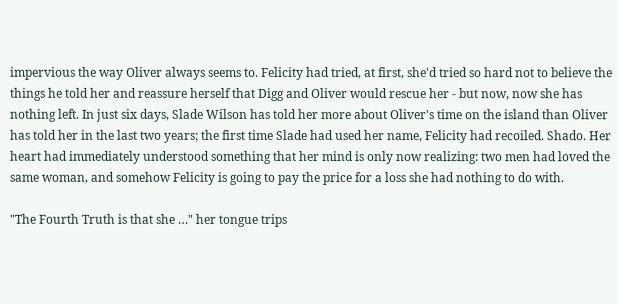impervious the way Oliver always seems to. Felicity had tried, at first, she'd tried so hard not to believe the things he told her and reassure herself that Digg and Oliver would rescue her - but now, now she has nothing left. In just six days, Slade Wilson has told her more about Oliver's time on the island than Oliver has told her in the last two years; the first time Slade had used her name, Felicity had recoiled. Shado. Her heart had immediately understood something that her mind is only now realizing: two men had loved the same woman, and somehow Felicity is going to pay the price for a loss she had nothing to do with.

"The Fourth Truth is that she …" her tongue trips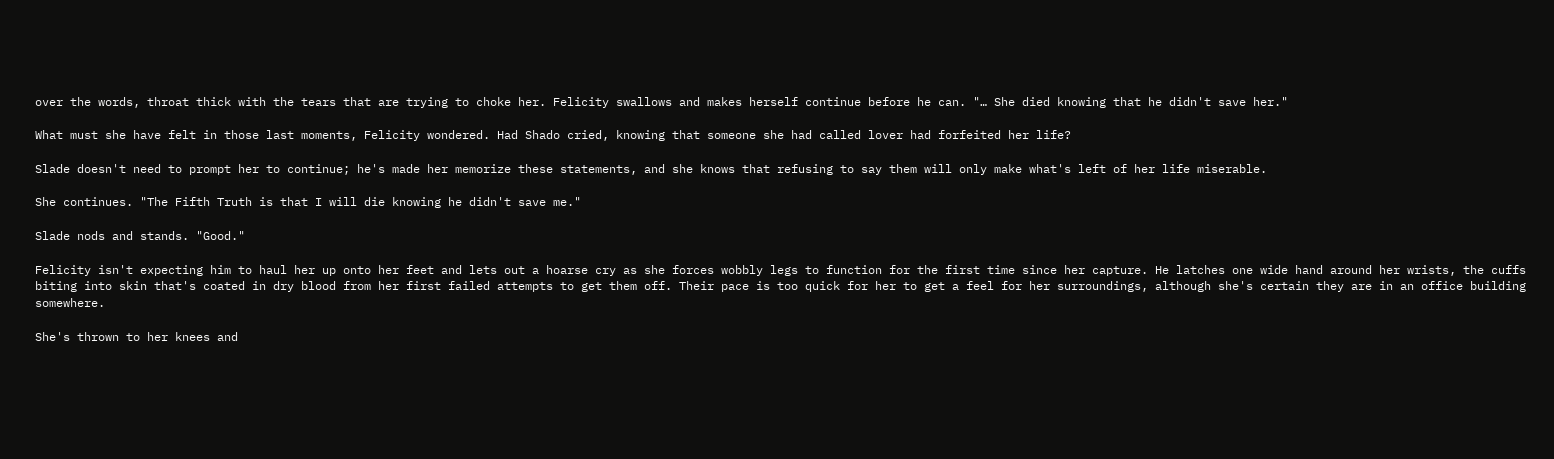over the words, throat thick with the tears that are trying to choke her. Felicity swallows and makes herself continue before he can. "… She died knowing that he didn't save her."

What must she have felt in those last moments, Felicity wondered. Had Shado cried, knowing that someone she had called lover had forfeited her life?

Slade doesn't need to prompt her to continue; he's made her memorize these statements, and she knows that refusing to say them will only make what's left of her life miserable.

She continues. "The Fifth Truth is that I will die knowing he didn't save me."

Slade nods and stands. "Good."

Felicity isn't expecting him to haul her up onto her feet and lets out a hoarse cry as she forces wobbly legs to function for the first time since her capture. He latches one wide hand around her wrists, the cuffs biting into skin that's coated in dry blood from her first failed attempts to get them off. Their pace is too quick for her to get a feel for her surroundings, although she's certain they are in an office building somewhere.

She's thrown to her knees and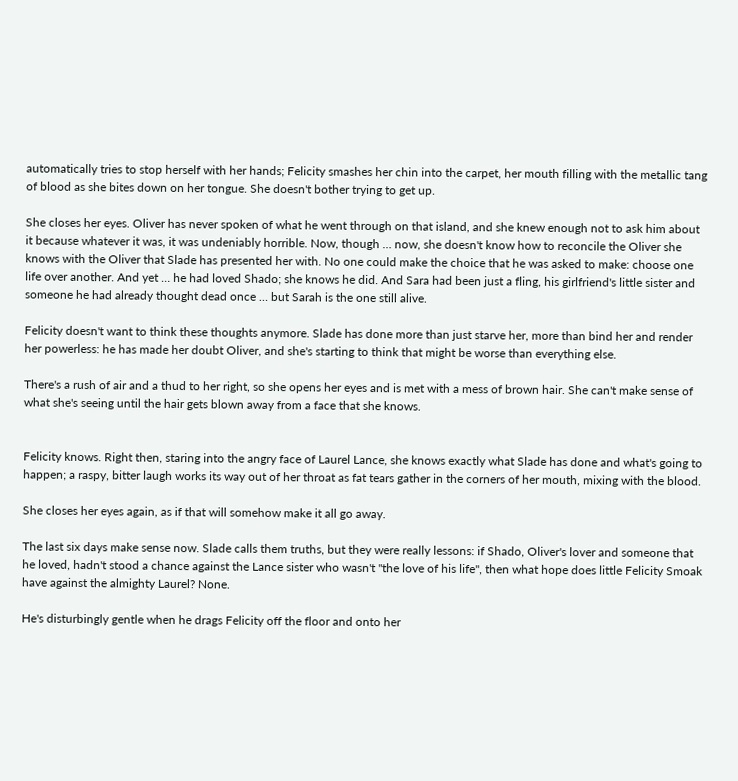automatically tries to stop herself with her hands; Felicity smashes her chin into the carpet, her mouth filling with the metallic tang of blood as she bites down on her tongue. She doesn't bother trying to get up.

She closes her eyes. Oliver has never spoken of what he went through on that island, and she knew enough not to ask him about it because whatever it was, it was undeniably horrible. Now, though … now, she doesn't know how to reconcile the Oliver she knows with the Oliver that Slade has presented her with. No one could make the choice that he was asked to make: choose one life over another. And yet … he had loved Shado; she knows he did. And Sara had been just a fling, his girlfriend's little sister and someone he had already thought dead once … but Sarah is the one still alive.

Felicity doesn't want to think these thoughts anymore. Slade has done more than just starve her, more than bind her and render her powerless: he has made her doubt Oliver, and she's starting to think that might be worse than everything else.

There's a rush of air and a thud to her right, so she opens her eyes and is met with a mess of brown hair. She can't make sense of what she's seeing until the hair gets blown away from a face that she knows.


Felicity knows. Right then, staring into the angry face of Laurel Lance, she knows exactly what Slade has done and what's going to happen; a raspy, bitter laugh works its way out of her throat as fat tears gather in the corners of her mouth, mixing with the blood.

She closes her eyes again, as if that will somehow make it all go away.

The last six days make sense now. Slade calls them truths, but they were really lessons: if Shado, Oliver's lover and someone that he loved, hadn't stood a chance against the Lance sister who wasn't "the love of his life", then what hope does little Felicity Smoak have against the almighty Laurel? None.

He's disturbingly gentle when he drags Felicity off the floor and onto her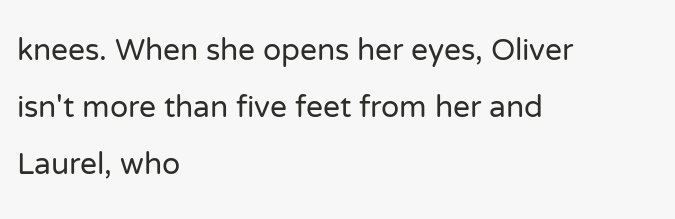knees. When she opens her eyes, Oliver isn't more than five feet from her and Laurel, who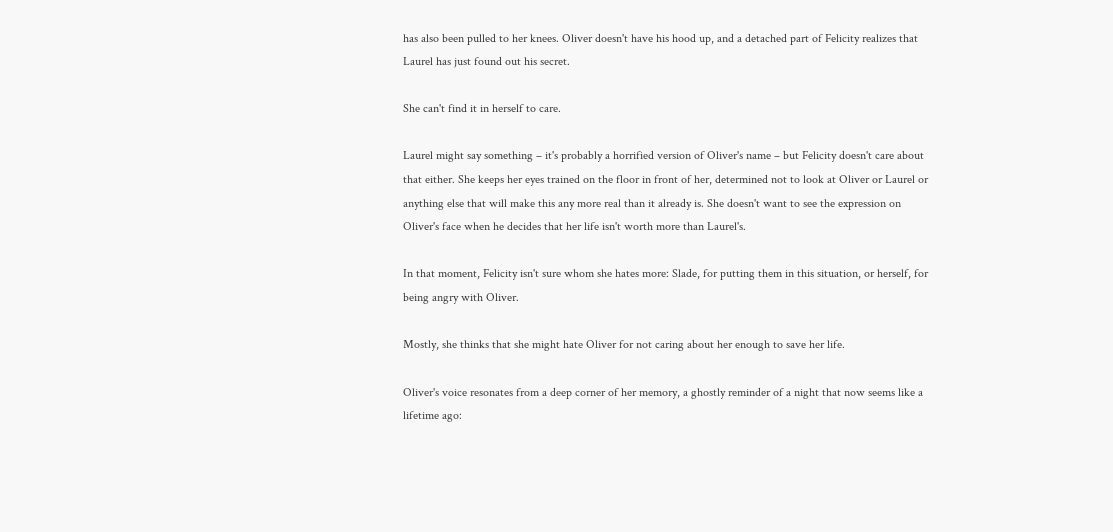has also been pulled to her knees. Oliver doesn't have his hood up, and a detached part of Felicity realizes that Laurel has just found out his secret.

She can't find it in herself to care.

Laurel might say something – it's probably a horrified version of Oliver's name – but Felicity doesn't care about that either. She keeps her eyes trained on the floor in front of her, determined not to look at Oliver or Laurel or anything else that will make this any more real than it already is. She doesn't want to see the expression on Oliver's face when he decides that her life isn't worth more than Laurel's.

In that moment, Felicity isn't sure whom she hates more: Slade, for putting them in this situation, or herself, for being angry with Oliver.

Mostly, she thinks that she might hate Oliver for not caring about her enough to save her life.

Oliver's voice resonates from a deep corner of her memory, a ghostly reminder of a night that now seems like a lifetime ago: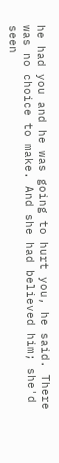he had you and he was going to hurt you, he said. There was no choice to make. And she had believed him; she'd seen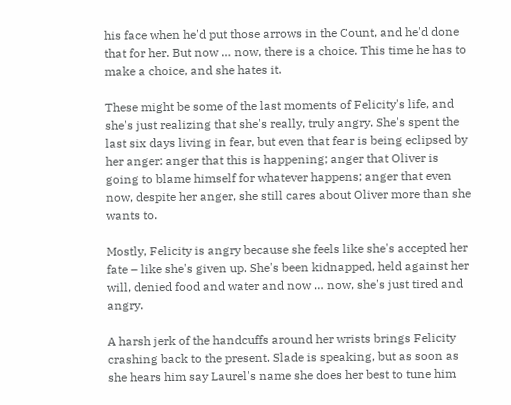his face when he'd put those arrows in the Count, and he'd done that for her. But now … now, there is a choice. This time he has to make a choice, and she hates it.

These might be some of the last moments of Felicity's life, and she's just realizing that she's really, truly angry. She's spent the last six days living in fear, but even that fear is being eclipsed by her anger: anger that this is happening; anger that Oliver is going to blame himself for whatever happens; anger that even now, despite her anger, she still cares about Oliver more than she wants to.

Mostly, Felicity is angry because she feels like she's accepted her fate – like she's given up. She's been kidnapped, held against her will, denied food and water and now … now, she's just tired and angry.

A harsh jerk of the handcuffs around her wrists brings Felicity crashing back to the present. Slade is speaking, but as soon as she hears him say Laurel's name she does her best to tune him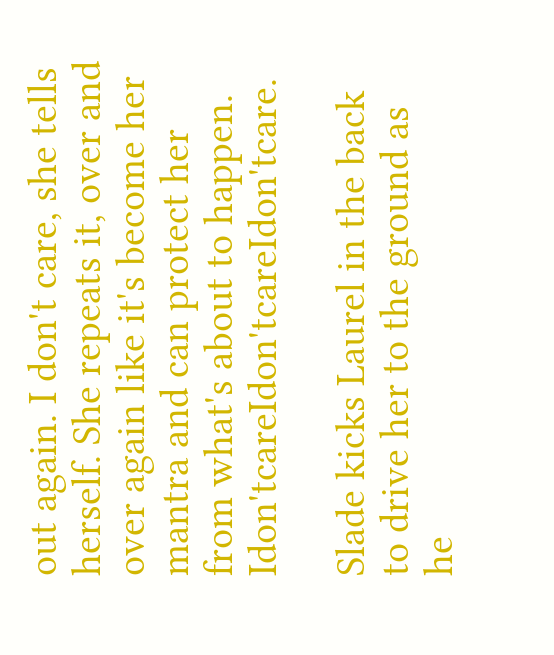out again. I don't care, she tells herself. She repeats it, over and over again like it's become her mantra and can protect her from what's about to happen. Idon'tcareIdon'tcareIdon'tcare.

Slade kicks Laurel in the back to drive her to the ground as he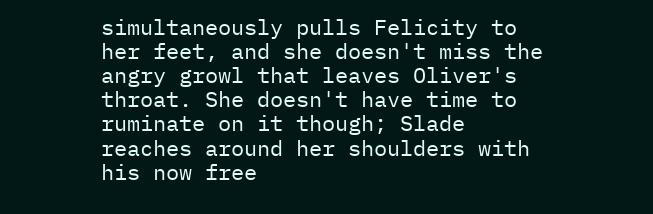simultaneously pulls Felicity to her feet, and she doesn't miss the angry growl that leaves Oliver's throat. She doesn't have time to ruminate on it though; Slade reaches around her shoulders with his now free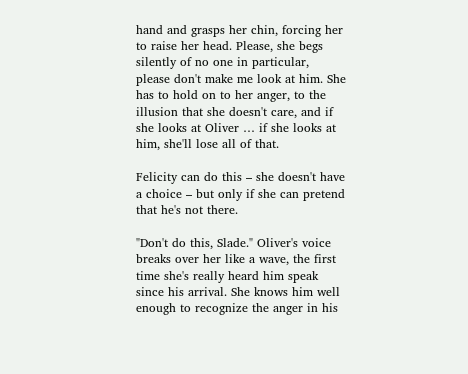hand and grasps her chin, forcing her to raise her head. Please, she begs silently of no one in particular, please don't make me look at him. She has to hold on to her anger, to the illusion that she doesn't care, and if she looks at Oliver … if she looks at him, she'll lose all of that.

Felicity can do this – she doesn't have a choice – but only if she can pretend that he's not there.

"Don't do this, Slade." Oliver's voice breaks over her like a wave, the first time she's really heard him speak since his arrival. She knows him well enough to recognize the anger in his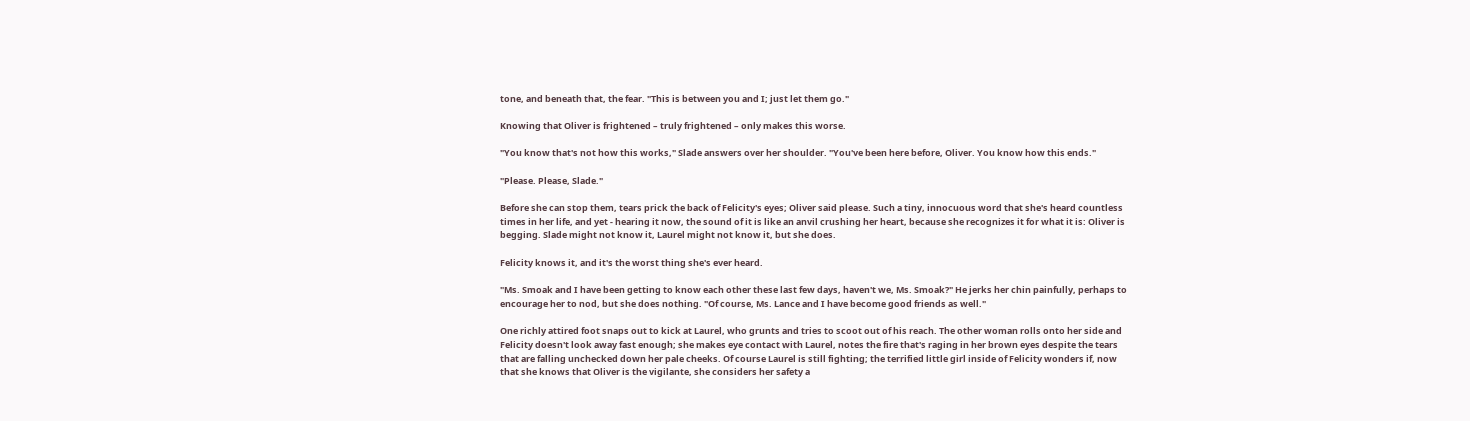tone, and beneath that, the fear. "This is between you and I; just let them go."

Knowing that Oliver is frightened – truly frightened – only makes this worse.

"You know that's not how this works," Slade answers over her shoulder. "You've been here before, Oliver. You know how this ends."

"Please. Please, Slade."

Before she can stop them, tears prick the back of Felicity's eyes; Oliver said please. Such a tiny, innocuous word that she's heard countless times in her life, and yet - hearing it now, the sound of it is like an anvil crushing her heart, because she recognizes it for what it is: Oliver is begging. Slade might not know it, Laurel might not know it, but she does.

Felicity knows it, and it's the worst thing she's ever heard.

"Ms. Smoak and I have been getting to know each other these last few days, haven't we, Ms. Smoak?" He jerks her chin painfully, perhaps to encourage her to nod, but she does nothing. "Of course, Ms. Lance and I have become good friends as well."

One richly attired foot snaps out to kick at Laurel, who grunts and tries to scoot out of his reach. The other woman rolls onto her side and Felicity doesn't look away fast enough; she makes eye contact with Laurel, notes the fire that's raging in her brown eyes despite the tears that are falling unchecked down her pale cheeks. Of course Laurel is still fighting; the terrified little girl inside of Felicity wonders if, now that she knows that Oliver is the vigilante, she considers her safety a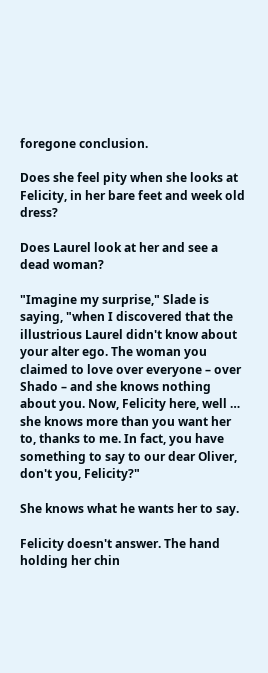foregone conclusion.

Does she feel pity when she looks at Felicity, in her bare feet and week old dress?

Does Laurel look at her and see a dead woman?

"Imagine my surprise," Slade is saying, "when I discovered that the illustrious Laurel didn't know about your alter ego. The woman you claimed to love over everyone – over Shado – and she knows nothing about you. Now, Felicity here, well … she knows more than you want her to, thanks to me. In fact, you have something to say to our dear Oliver, don't you, Felicity?"

She knows what he wants her to say.

Felicity doesn't answer. The hand holding her chin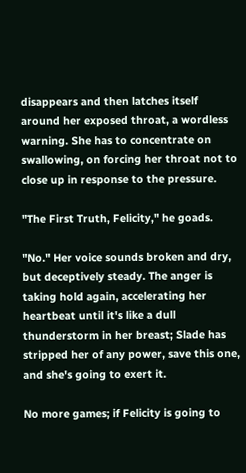disappears and then latches itself around her exposed throat, a wordless warning. She has to concentrate on swallowing, on forcing her throat not to close up in response to the pressure.

"The First Truth, Felicity," he goads.

"No." Her voice sounds broken and dry, but deceptively steady. The anger is taking hold again, accelerating her heartbeat until it's like a dull thunderstorm in her breast; Slade has stripped her of any power, save this one, and she's going to exert it.

No more games; if Felicity is going to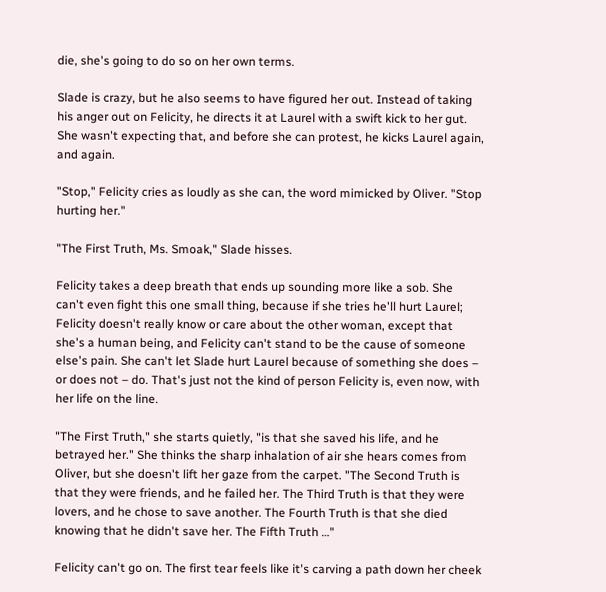die, she's going to do so on her own terms.

Slade is crazy, but he also seems to have figured her out. Instead of taking his anger out on Felicity, he directs it at Laurel with a swift kick to her gut. She wasn't expecting that, and before she can protest, he kicks Laurel again, and again.

"Stop," Felicity cries as loudly as she can, the word mimicked by Oliver. "Stop hurting her."

"The First Truth, Ms. Smoak," Slade hisses.

Felicity takes a deep breath that ends up sounding more like a sob. She can't even fight this one small thing, because if she tries he'll hurt Laurel; Felicity doesn't really know or care about the other woman, except that she's a human being, and Felicity can't stand to be the cause of someone else's pain. She can't let Slade hurt Laurel because of something she does – or does not – do. That's just not the kind of person Felicity is, even now, with her life on the line.

"The First Truth," she starts quietly, "is that she saved his life, and he betrayed her." She thinks the sharp inhalation of air she hears comes from Oliver, but she doesn't lift her gaze from the carpet. "The Second Truth is that they were friends, and he failed her. The Third Truth is that they were lovers, and he chose to save another. The Fourth Truth is that she died knowing that he didn't save her. The Fifth Truth …"

Felicity can't go on. The first tear feels like it's carving a path down her cheek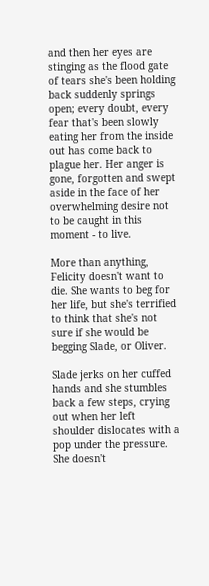and then her eyes are stinging as the flood gate of tears she's been holding back suddenly springs open; every doubt, every fear that's been slowly eating her from the inside out has come back to plague her. Her anger is gone, forgotten and swept aside in the face of her overwhelming desire not to be caught in this moment - to live.

More than anything, Felicity doesn't want to die. She wants to beg for her life, but she's terrified to think that she's not sure if she would be begging Slade, or Oliver.

Slade jerks on her cuffed hands and she stumbles back a few steps, crying out when her left shoulder dislocates with a pop under the pressure. She doesn't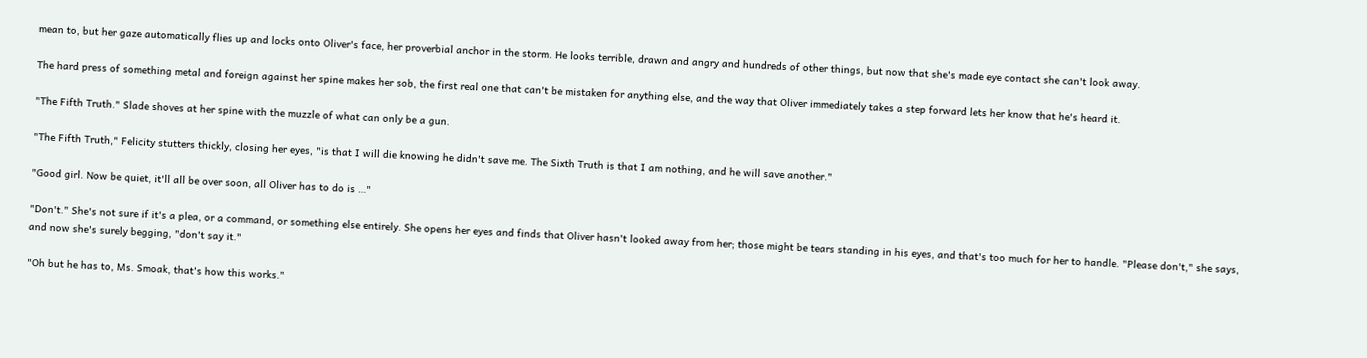mean to, but her gaze automatically flies up and locks onto Oliver's face, her proverbial anchor in the storm. He looks terrible, drawn and angry and hundreds of other things, but now that she's made eye contact she can't look away.

The hard press of something metal and foreign against her spine makes her sob, the first real one that can't be mistaken for anything else, and the way that Oliver immediately takes a step forward lets her know that he's heard it.

"The Fifth Truth." Slade shoves at her spine with the muzzle of what can only be a gun.

"The Fifth Truth," Felicity stutters thickly, closing her eyes, "is that I will die knowing he didn't save me. The Sixth Truth is that I am nothing, and he will save another."

"Good girl. Now be quiet, it'll all be over soon, all Oliver has to do is …"

"Don't." She's not sure if it's a plea, or a command, or something else entirely. She opens her eyes and finds that Oliver hasn't looked away from her; those might be tears standing in his eyes, and that's too much for her to handle. "Please don't," she says, and now she's surely begging, "don't say it."

"Oh but he has to, Ms. Smoak, that's how this works."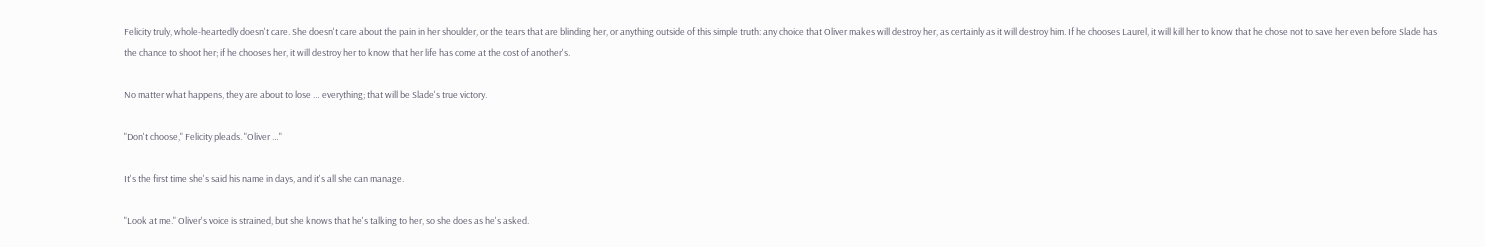Felicity truly, whole-heartedly doesn't care. She doesn't care about the pain in her shoulder, or the tears that are blinding her, or anything outside of this simple truth: any choice that Oliver makes will destroy her, as certainly as it will destroy him. If he chooses Laurel, it will kill her to know that he chose not to save her even before Slade has the chance to shoot her; if he chooses her, it will destroy her to know that her life has come at the cost of another's.

No matter what happens, they are about to lose … everything; that will be Slade's true victory.

"Don't choose," Felicity pleads. "Oliver …"

It's the first time she's said his name in days, and it's all she can manage.

"Look at me." Oliver's voice is strained, but she knows that he's talking to her, so she does as he's asked.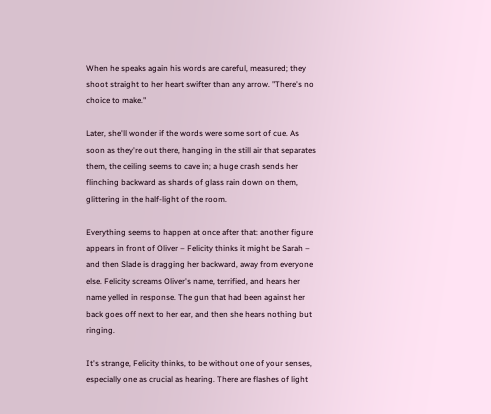When he speaks again his words are careful, measured; they shoot straight to her heart swifter than any arrow. "There's no choice to make."

Later, she'll wonder if the words were some sort of cue. As soon as they're out there, hanging in the still air that separates them, the ceiling seems to cave in; a huge crash sends her flinching backward as shards of glass rain down on them, glittering in the half-light of the room.

Everything seems to happen at once after that: another figure appears in front of Oliver – Felicity thinks it might be Sarah – and then Slade is dragging her backward, away from everyone else. Felicity screams Oliver's name, terrified, and hears her name yelled in response. The gun that had been against her back goes off next to her ear, and then she hears nothing but ringing.

It's strange, Felicity thinks, to be without one of your senses, especially one as crucial as hearing. There are flashes of light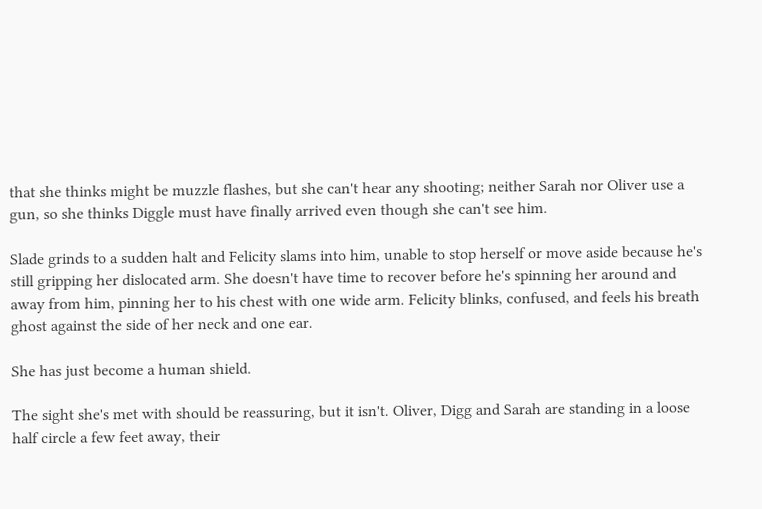that she thinks might be muzzle flashes, but she can't hear any shooting; neither Sarah nor Oliver use a gun, so she thinks Diggle must have finally arrived even though she can't see him.

Slade grinds to a sudden halt and Felicity slams into him, unable to stop herself or move aside because he's still gripping her dislocated arm. She doesn't have time to recover before he's spinning her around and away from him, pinning her to his chest with one wide arm. Felicity blinks, confused, and feels his breath ghost against the side of her neck and one ear.

She has just become a human shield.

The sight she's met with should be reassuring, but it isn't. Oliver, Digg and Sarah are standing in a loose half circle a few feet away, their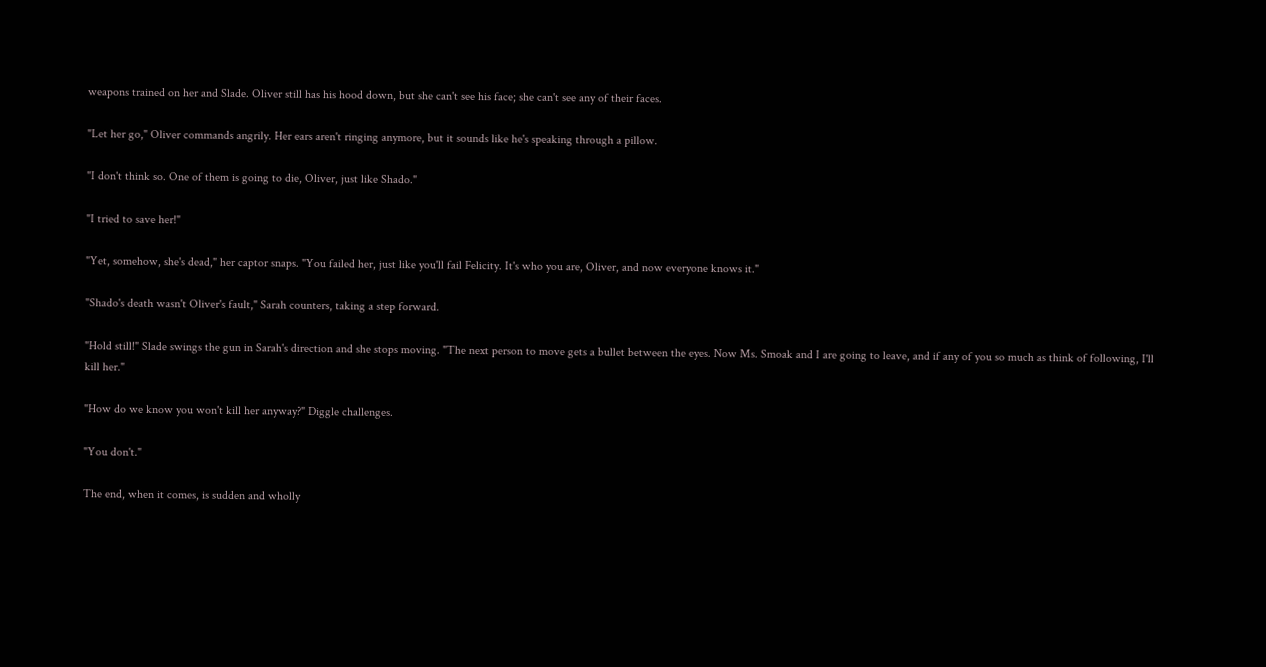weapons trained on her and Slade. Oliver still has his hood down, but she can't see his face; she can't see any of their faces.

"Let her go," Oliver commands angrily. Her ears aren't ringing anymore, but it sounds like he's speaking through a pillow.

"I don't think so. One of them is going to die, Oliver, just like Shado."

"I tried to save her!"

"Yet, somehow, she's dead," her captor snaps. "You failed her, just like you'll fail Felicity. It's who you are, Oliver, and now everyone knows it."

"Shado's death wasn't Oliver's fault," Sarah counters, taking a step forward.

"Hold still!" Slade swings the gun in Sarah's direction and she stops moving. "The next person to move gets a bullet between the eyes. Now Ms. Smoak and I are going to leave, and if any of you so much as think of following, I'll kill her."

"How do we know you won't kill her anyway?" Diggle challenges.

"You don't."

The end, when it comes, is sudden and wholly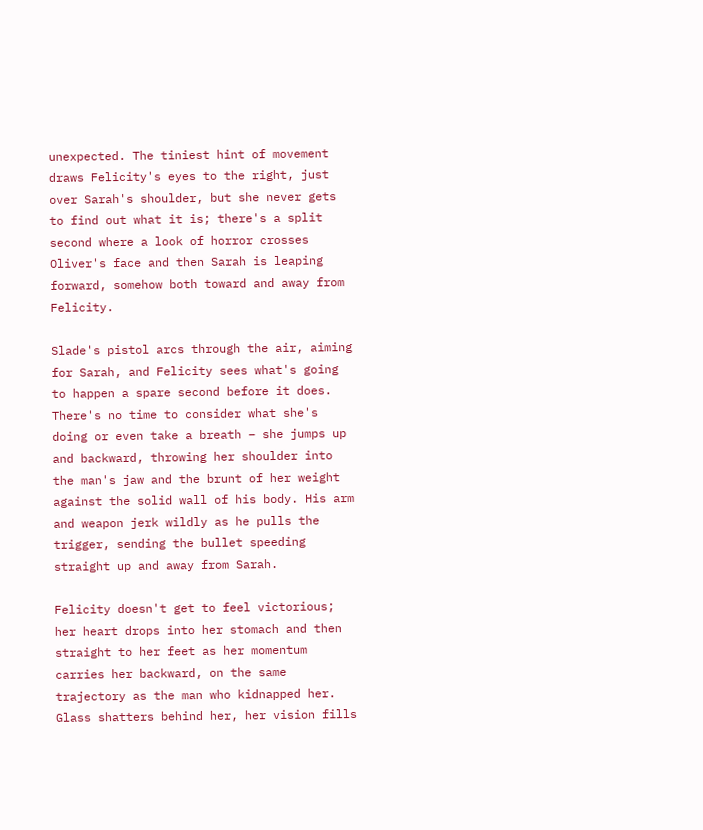unexpected. The tiniest hint of movement draws Felicity's eyes to the right, just over Sarah's shoulder, but she never gets to find out what it is; there's a split second where a look of horror crosses Oliver's face and then Sarah is leaping forward, somehow both toward and away from Felicity.

Slade's pistol arcs through the air, aiming for Sarah, and Felicity sees what's going to happen a spare second before it does. There's no time to consider what she's doing or even take a breath – she jumps up and backward, throwing her shoulder into the man's jaw and the brunt of her weight against the solid wall of his body. His arm and weapon jerk wildly as he pulls the trigger, sending the bullet speeding straight up and away from Sarah.

Felicity doesn't get to feel victorious; her heart drops into her stomach and then straight to her feet as her momentum carries her backward, on the same trajectory as the man who kidnapped her. Glass shatters behind her, her vision fills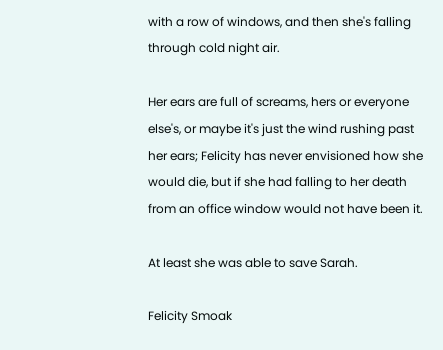with a row of windows, and then she's falling through cold night air.

Her ears are full of screams, hers or everyone else's, or maybe it's just the wind rushing past her ears; Felicity has never envisioned how she would die, but if she had falling to her death from an office window would not have been it.

At least she was able to save Sarah.

Felicity Smoak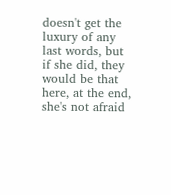doesn't get the luxury of any last words, but if she did, they would be that here, at the end, she's not afraid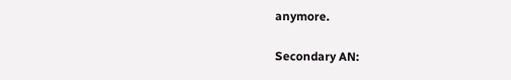anymore.

Secondary AN: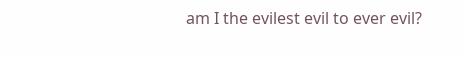am I the evilest evil to ever evil?